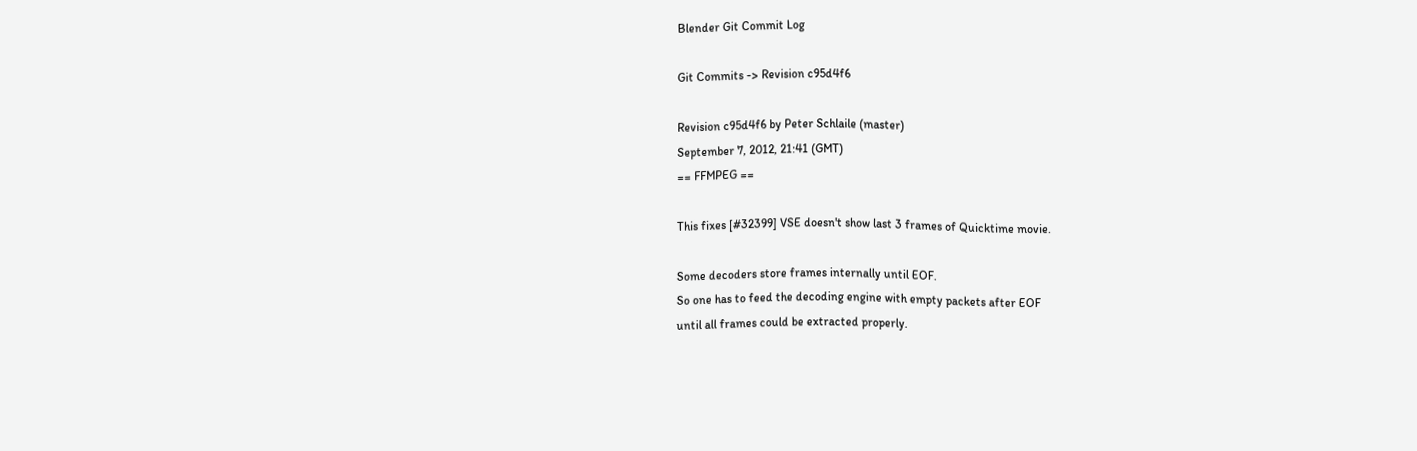Blender Git Commit Log

Git Commits -> Revision c95d4f6

Revision c95d4f6 by Peter Schlaile (master)
September 7, 2012, 21:41 (GMT)
== FFMPEG ==

This fixes [#32399] VSE doesn't show last 3 frames of Quicktime movie.

Some decoders store frames internally until EOF.
So one has to feed the decoding engine with empty packets after EOF
until all frames could be extracted properly.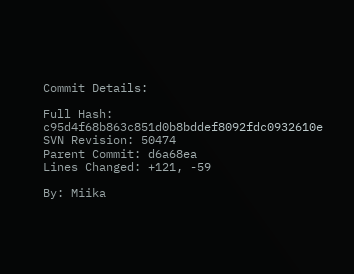Commit Details:

Full Hash: c95d4f68b863c851d0b8bddef8092fdc0932610e
SVN Revision: 50474
Parent Commit: d6a68ea
Lines Changed: +121, -59

By: Miika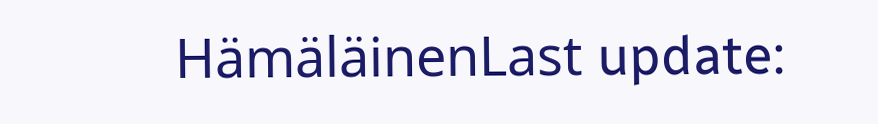HämäläinenLast update: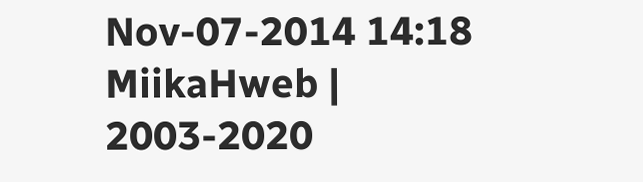Nov-07-2014 14:18 MiikaHweb | 2003-2020